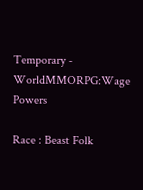Temporary - WorldMMORPG:Wage Powers

Race : Beast Folk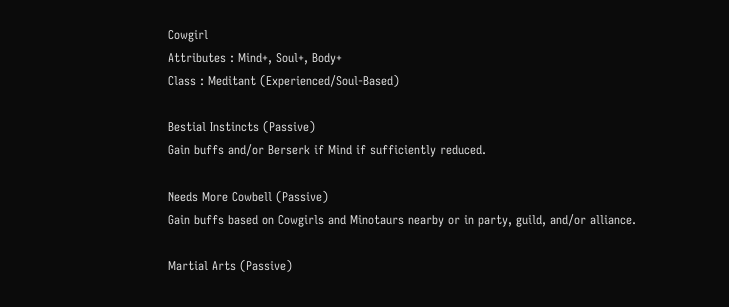Cowgirl
Attributes : Mind+, Soul+, Body+
Class : Meditant (Experienced/Soul-Based)

Bestial Instincts (Passive)
Gain buffs and/or Berserk if Mind if sufficiently reduced.

Needs More Cowbell (Passive)
Gain buffs based on Cowgirls and Minotaurs nearby or in party, guild, and/or alliance.

Martial Arts (Passive)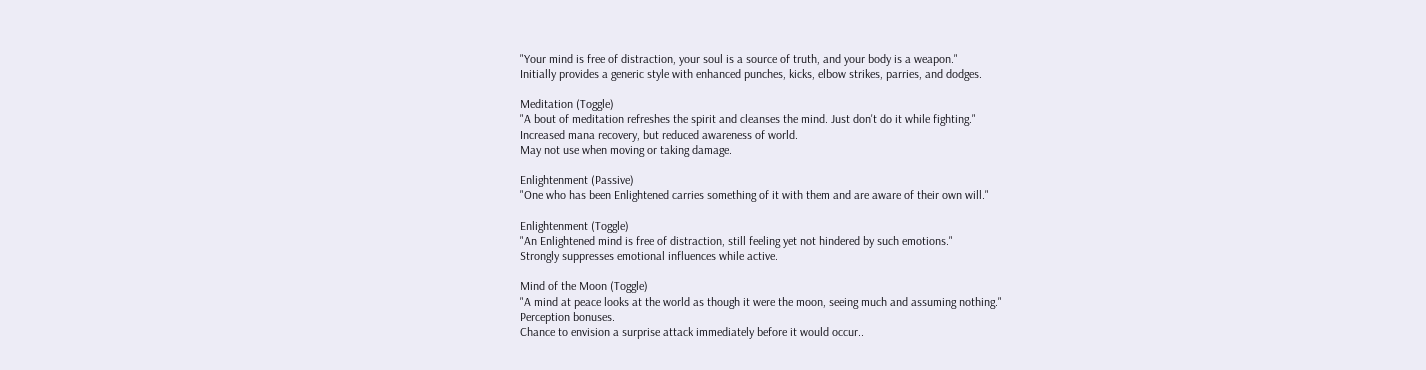"Your mind is free of distraction, your soul is a source of truth, and your body is a weapon."
Initially provides a generic style with enhanced punches, kicks, elbow strikes, parries, and dodges.

Meditation (Toggle)
"A bout of meditation refreshes the spirit and cleanses the mind. Just don't do it while fighting."
Increased mana recovery, but reduced awareness of world.
May not use when moving or taking damage.

Enlightenment (Passive)
"One who has been Enlightened carries something of it with them and are aware of their own will."

Enlightenment (Toggle)
"An Enlightened mind is free of distraction, still feeling yet not hindered by such emotions."
Strongly suppresses emotional influences while active.

Mind of the Moon (Toggle)
"A mind at peace looks at the world as though it were the moon, seeing much and assuming nothing."
Perception bonuses.
Chance to envision a surprise attack immediately before it would occur..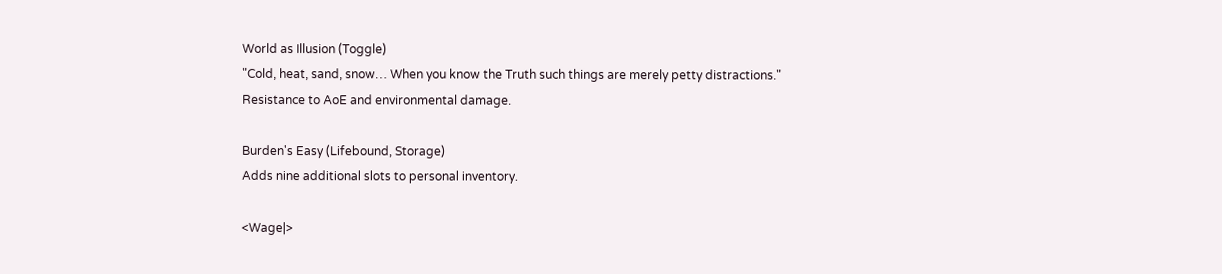World as Illusion (Toggle)
"Cold, heat, sand, snow… When you know the Truth such things are merely petty distractions."
Resistance to AoE and environmental damage.

Burden's Easy (Lifebound, Storage)
Adds nine additional slots to personal inventory.

<Wage|>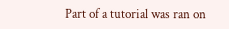Part of a tutorial was ran on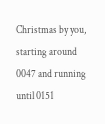Christmas by you, starting around 0047 and running until 0151